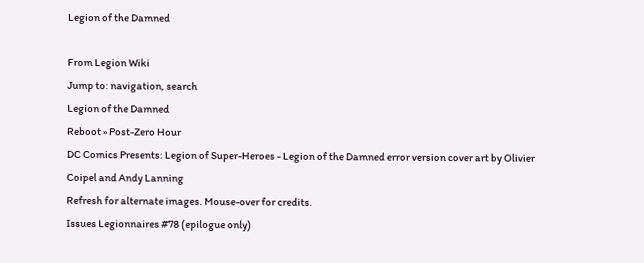Legion of the Damned

From Legion Wiki
Jump to: navigation, search
Legion of the Damned
Reboot » Post-Zero Hour
DC Comics Presents: Legion of Super-Heroes - Legion of the Damned error version cover art by Olivier Coipel and Andy Lanning
Refresh for alternate images. Mouse-over for credits.
Issues Legionnaires #78 (epilogue only)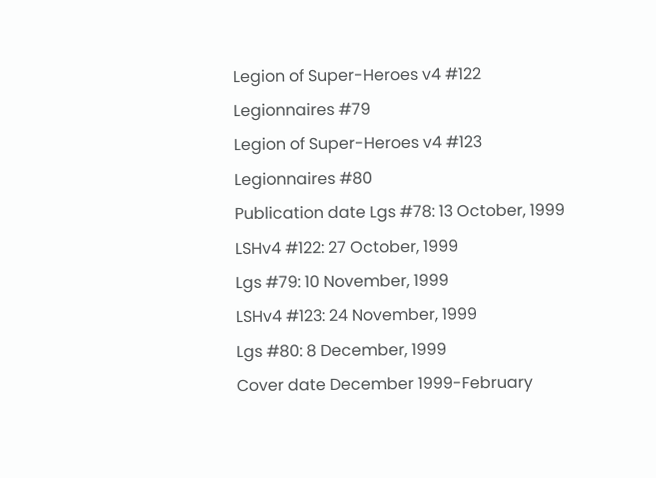Legion of Super-Heroes v4 #122
Legionnaires #79
Legion of Super-Heroes v4 #123
Legionnaires #80
Publication date Lgs #78: 13 October, 1999
LSHv4 #122: 27 October, 1999
Lgs #79: 10 November, 1999
LSHv4 #123: 24 November, 1999
Lgs #80: 8 December, 1999
Cover date December 1999-February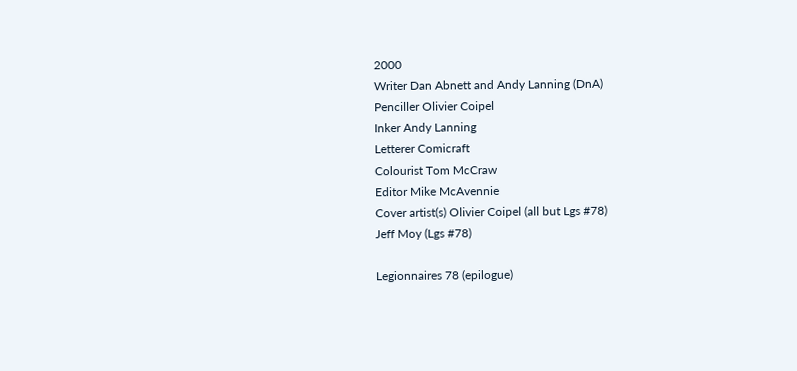2000
Writer Dan Abnett and Andy Lanning (DnA)
Penciller Olivier Coipel
Inker Andy Lanning
Letterer Comicraft
Colourist Tom McCraw
Editor Mike McAvennie
Cover artist(s) Olivier Coipel (all but Lgs #78)
Jeff Moy (Lgs #78)

Legionnaires 78 (epilogue)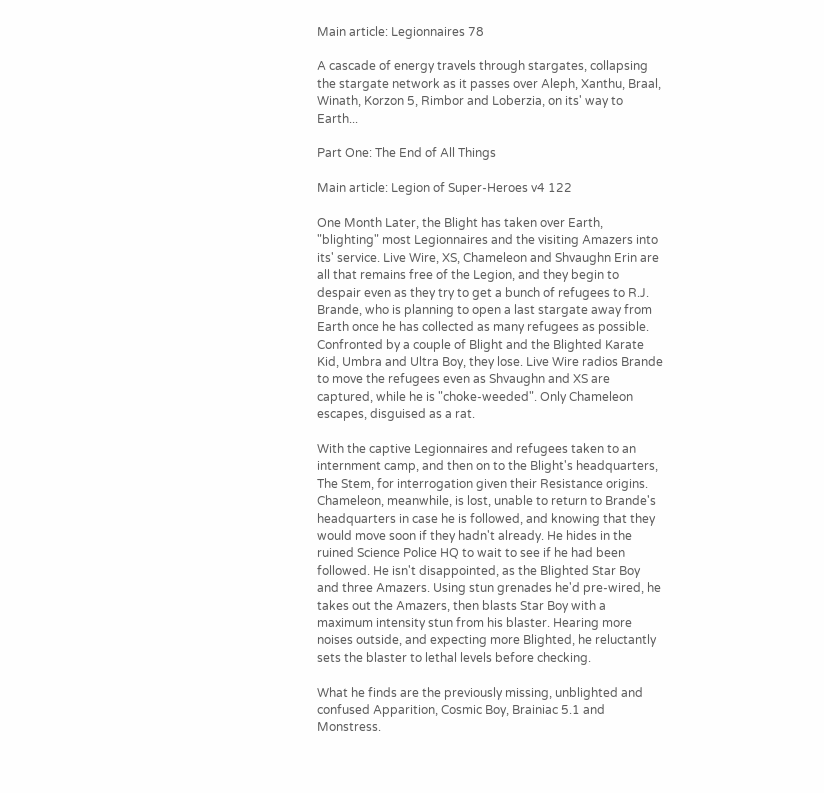Main article: Legionnaires 78

A cascade of energy travels through stargates, collapsing the stargate network as it passes over Aleph, Xanthu, Braal, Winath, Korzon 5, Rimbor and Loberzia, on its' way to Earth...

Part One: The End of All Things

Main article: Legion of Super-Heroes v4 122

One Month Later, the Blight has taken over Earth, "blighting" most Legionnaires and the visiting Amazers into its' service. Live Wire, XS, Chameleon and Shvaughn Erin are all that remains free of the Legion, and they begin to despair even as they try to get a bunch of refugees to R.J. Brande, who is planning to open a last stargate away from Earth once he has collected as many refugees as possible. Confronted by a couple of Blight and the Blighted Karate Kid, Umbra and Ultra Boy, they lose. Live Wire radios Brande to move the refugees even as Shvaughn and XS are captured, while he is "choke-weeded". Only Chameleon escapes, disguised as a rat.

With the captive Legionnaires and refugees taken to an internment camp, and then on to the Blight's headquarters, The Stem, for interrogation given their Resistance origins. Chameleon, meanwhile, is lost, unable to return to Brande's headquarters in case he is followed, and knowing that they would move soon if they hadn't already. He hides in the ruined Science Police HQ to wait to see if he had been followed. He isn't disappointed, as the Blighted Star Boy and three Amazers. Using stun grenades he'd pre-wired, he takes out the Amazers, then blasts Star Boy with a maximum intensity stun from his blaster. Hearing more noises outside, and expecting more Blighted, he reluctantly sets the blaster to lethal levels before checking.

What he finds are the previously missing, unblighted and confused Apparition, Cosmic Boy, Brainiac 5.1 and Monstress.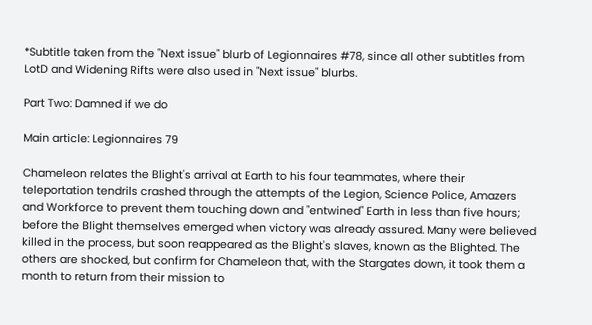*Subtitle taken from the "Next issue" blurb of Legionnaires #78, since all other subtitles from LotD and Widening Rifts were also used in "Next issue" blurbs.

Part Two: Damned if we do

Main article: Legionnaires 79

Chameleon relates the Blight's arrival at Earth to his four teammates, where their teleportation tendrils crashed through the attempts of the Legion, Science Police, Amazers and Workforce to prevent them touching down and "entwined" Earth in less than five hours; before the Blight themselves emerged when victory was already assured. Many were believed killed in the process, but soon reappeared as the Blight's slaves, known as the Blighted. The others are shocked, but confirm for Chameleon that, with the Stargates down, it took them a month to return from their mission to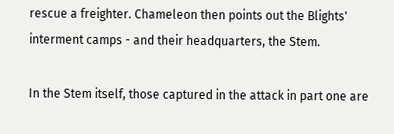rescue a freighter. Chameleon then points out the Blights' interment camps - and their headquarters, the Stem.

In the Stem itself, those captured in the attack in part one are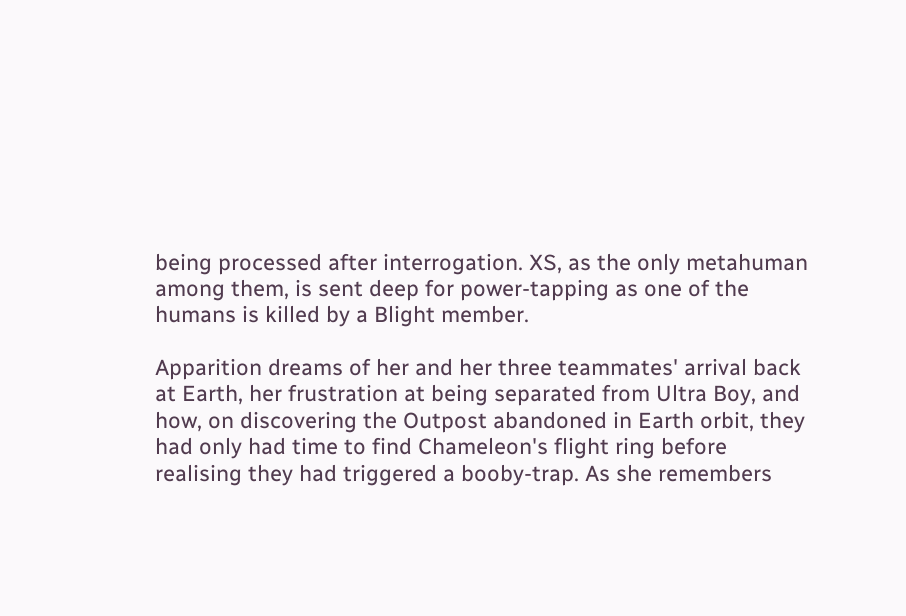being processed after interrogation. XS, as the only metahuman among them, is sent deep for power-tapping as one of the humans is killed by a Blight member.

Apparition dreams of her and her three teammates' arrival back at Earth, her frustration at being separated from Ultra Boy, and how, on discovering the Outpost abandoned in Earth orbit, they had only had time to find Chameleon's flight ring before realising they had triggered a booby-trap. As she remembers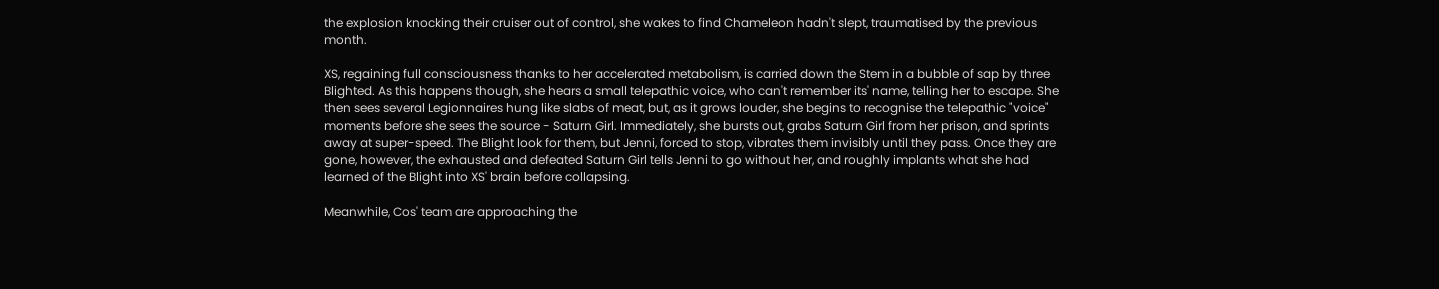the explosion knocking their cruiser out of control, she wakes to find Chameleon hadn't slept, traumatised by the previous month.

XS, regaining full consciousness thanks to her accelerated metabolism, is carried down the Stem in a bubble of sap by three Blighted. As this happens though, she hears a small telepathic voice, who can't remember its' name, telling her to escape. She then sees several Legionnaires hung like slabs of meat, but, as it grows louder, she begins to recognise the telepathic "voice" moments before she sees the source - Saturn Girl. Immediately, she bursts out, grabs Saturn Girl from her prison, and sprints away at super-speed. The Blight look for them, but Jenni, forced to stop, vibrates them invisibly until they pass. Once they are gone, however, the exhausted and defeated Saturn Girl tells Jenni to go without her, and roughly implants what she had learned of the Blight into XS' brain before collapsing.

Meanwhile, Cos' team are approaching the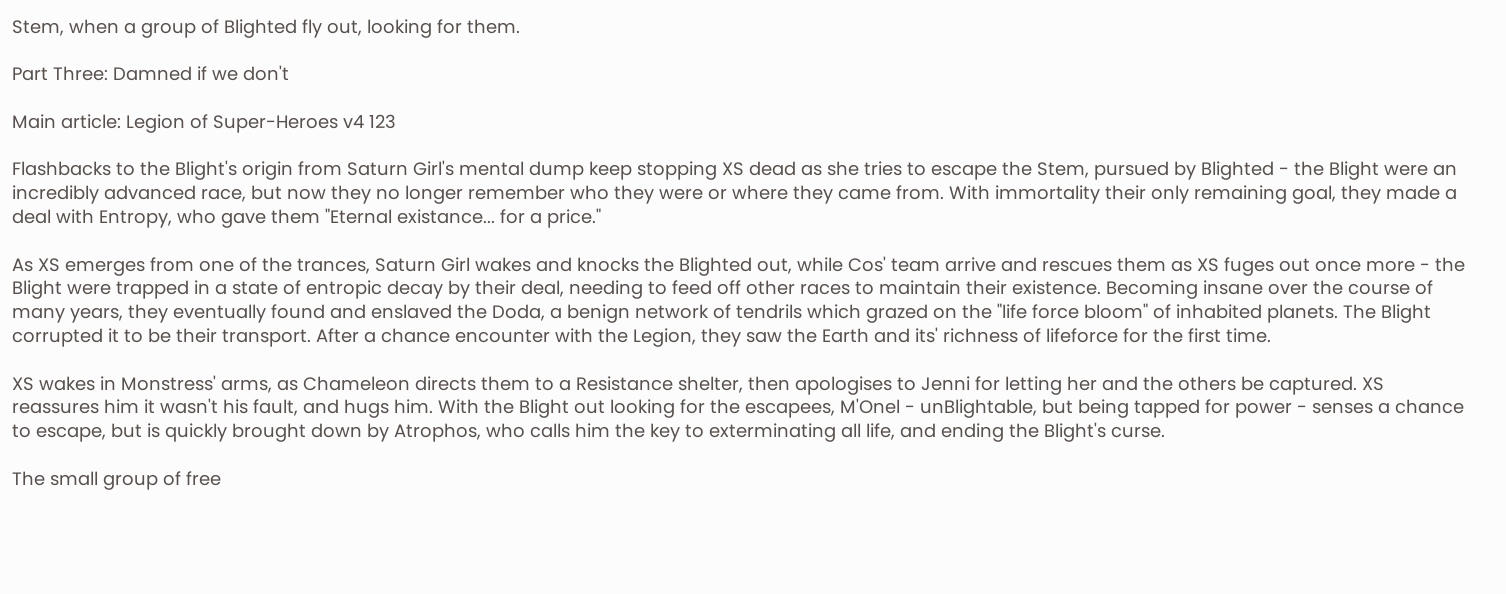Stem, when a group of Blighted fly out, looking for them.

Part Three: Damned if we don't

Main article: Legion of Super-Heroes v4 123

Flashbacks to the Blight's origin from Saturn Girl's mental dump keep stopping XS dead as she tries to escape the Stem, pursued by Blighted - the Blight were an incredibly advanced race, but now they no longer remember who they were or where they came from. With immortality their only remaining goal, they made a deal with Entropy, who gave them "Eternal existance... for a price."

As XS emerges from one of the trances, Saturn Girl wakes and knocks the Blighted out, while Cos' team arrive and rescues them as XS fuges out once more - the Blight were trapped in a state of entropic decay by their deal, needing to feed off other races to maintain their existence. Becoming insane over the course of many years, they eventually found and enslaved the Doda, a benign network of tendrils which grazed on the "life force bloom" of inhabited planets. The Blight corrupted it to be their transport. After a chance encounter with the Legion, they saw the Earth and its' richness of lifeforce for the first time.

XS wakes in Monstress' arms, as Chameleon directs them to a Resistance shelter, then apologises to Jenni for letting her and the others be captured. XS reassures him it wasn't his fault, and hugs him. With the Blight out looking for the escapees, M'Onel - unBlightable, but being tapped for power - senses a chance to escape, but is quickly brought down by Atrophos, who calls him the key to exterminating all life, and ending the Blight's curse.

The small group of free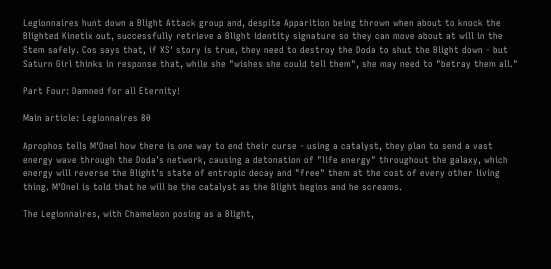Legionnaires hunt down a Blight Attack group and, despite Apparition being thrown when about to knock the Blighted Kinetix out, successfully retrieve a Blight identity signature so they can move about at will in the Stem safely. Cos says that, if XS' story is true, they need to destroy the Doda to shut the Blight down - but Saturn Girl thinks in response that, while she "wishes she could tell them", she may need to "betray them all."

Part Four: Damned for all Eternity!

Main article: Legionnaires 80

Aprophos tells M'Onel how there is one way to end their curse - using a catalyst, they plan to send a vast energy wave through the Doda's network, causing a detonation of "life energy" throughout the galaxy, which energy will reverse the Blight's state of entropic decay and "free" them at the cost of every other living thing. M'Onel is told that he will be the catalyst as the Blight begins and he screams.

The Legionnaires, with Chameleon posing as a Blight,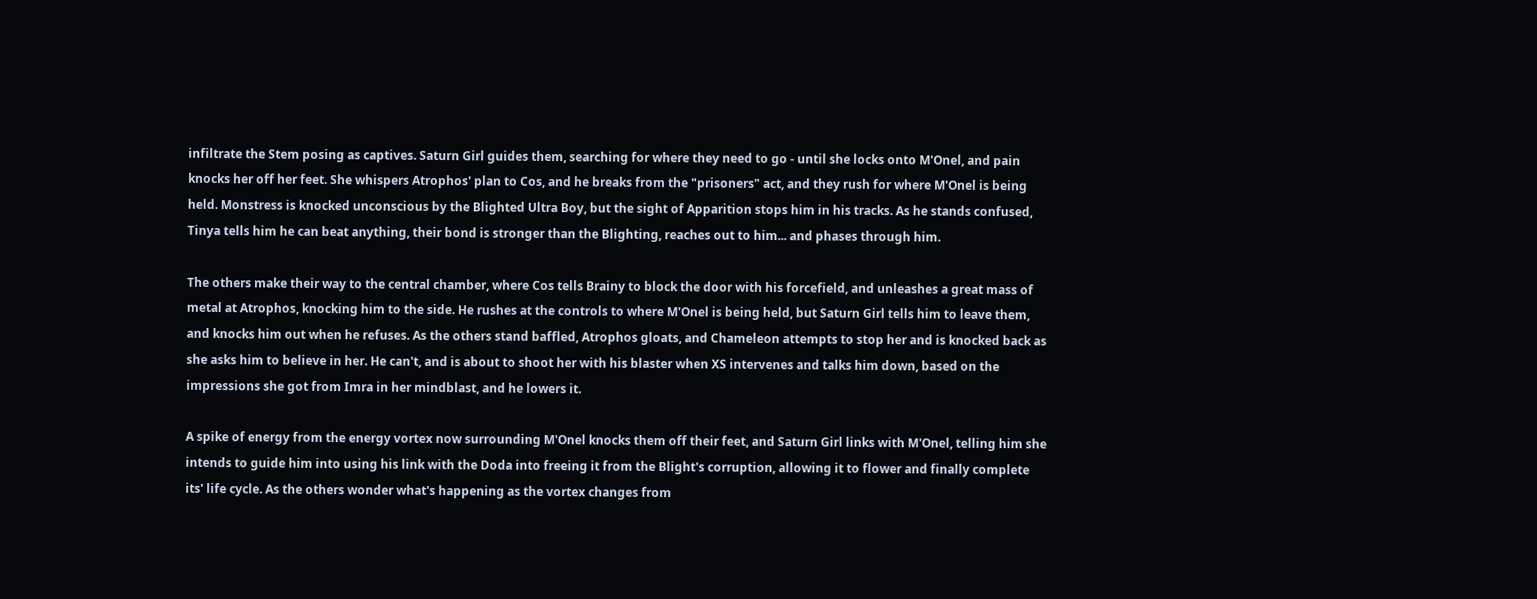infiltrate the Stem posing as captives. Saturn Girl guides them, searching for where they need to go - until she locks onto M'Onel, and pain knocks her off her feet. She whispers Atrophos' plan to Cos, and he breaks from the "prisoners" act, and they rush for where M'Onel is being held. Monstress is knocked unconscious by the Blighted Ultra Boy, but the sight of Apparition stops him in his tracks. As he stands confused, Tinya tells him he can beat anything, their bond is stronger than the Blighting, reaches out to him... and phases through him.

The others make their way to the central chamber, where Cos tells Brainy to block the door with his forcefield, and unleashes a great mass of metal at Atrophos, knocking him to the side. He rushes at the controls to where M'Onel is being held, but Saturn Girl tells him to leave them, and knocks him out when he refuses. As the others stand baffled, Atrophos gloats, and Chameleon attempts to stop her and is knocked back as she asks him to believe in her. He can't, and is about to shoot her with his blaster when XS intervenes and talks him down, based on the impressions she got from Imra in her mindblast, and he lowers it.

A spike of energy from the energy vortex now surrounding M'Onel knocks them off their feet, and Saturn Girl links with M'Onel, telling him she intends to guide him into using his link with the Doda into freeing it from the Blight's corruption, allowing it to flower and finally complete its' life cycle. As the others wonder what's happening as the vortex changes from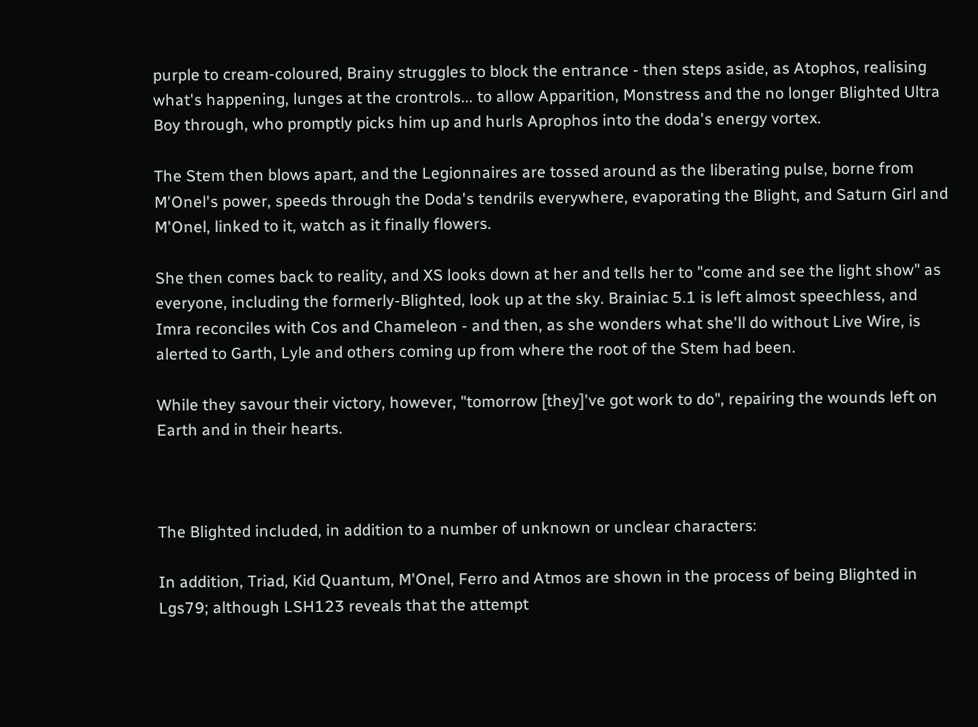purple to cream-coloured, Brainy struggles to block the entrance - then steps aside, as Atophos, realising what's happening, lunges at the crontrols... to allow Apparition, Monstress and the no longer Blighted Ultra Boy through, who promptly picks him up and hurls Aprophos into the doda's energy vortex.

The Stem then blows apart, and the Legionnaires are tossed around as the liberating pulse, borne from M'Onel's power, speeds through the Doda's tendrils everywhere, evaporating the Blight, and Saturn Girl and M'Onel, linked to it, watch as it finally flowers.

She then comes back to reality, and XS looks down at her and tells her to "come and see the light show" as everyone, including the formerly-Blighted, look up at the sky. Brainiac 5.1 is left almost speechless, and Imra reconciles with Cos and Chameleon - and then, as she wonders what she'll do without Live Wire, is alerted to Garth, Lyle and others coming up from where the root of the Stem had been.

While they savour their victory, however, "tomorrow [they]'ve got work to do", repairing the wounds left on Earth and in their hearts.



The Blighted included, in addition to a number of unknown or unclear characters:

In addition, Triad, Kid Quantum, M'Onel, Ferro and Atmos are shown in the process of being Blighted in Lgs79; although LSH123 reveals that the attempt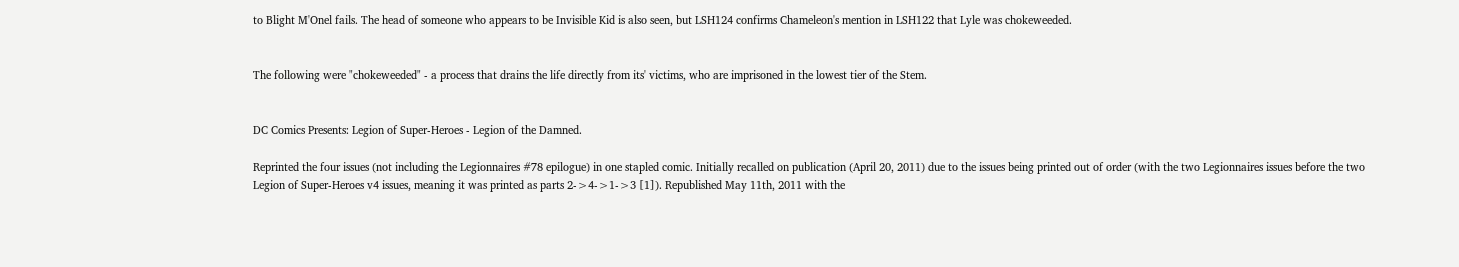to Blight M'Onel fails. The head of someone who appears to be Invisible Kid is also seen, but LSH124 confirms Chameleon's mention in LSH122 that Lyle was chokeweeded.


The following were "chokeweeded" - a process that drains the life directly from its' victims, who are imprisoned in the lowest tier of the Stem.


DC Comics Presents: Legion of Super-Heroes - Legion of the Damned.

Reprinted the four issues (not including the Legionnaires #78 epilogue) in one stapled comic. Initially recalled on publication (April 20, 2011) due to the issues being printed out of order (with the two Legionnaires issues before the two Legion of Super-Heroes v4 issues, meaning it was printed as parts 2->4->1->3 [1]). Republished May 11th, 2011 with the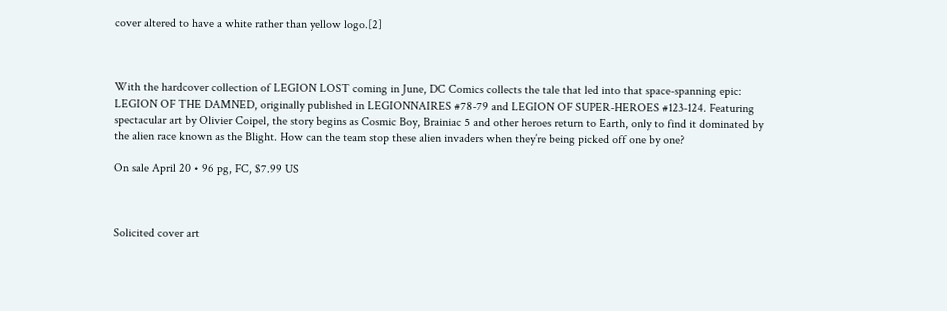cover altered to have a white rather than yellow logo.[2]



With the hardcover collection of LEGION LOST coming in June, DC Comics collects the tale that led into that space-spanning epic: LEGION OF THE DAMNED, originally published in LEGIONNAIRES #78-79 and LEGION OF SUPER-HEROES #123-124. Featuring spectacular art by Olivier Coipel, the story begins as Cosmic Boy, Brainiac 5 and other heroes return to Earth, only to find it dominated by the alien race known as the Blight. How can the team stop these alien invaders when they’re being picked off one by one?

On sale April 20 • 96 pg, FC, $7.99 US



Solicited cover art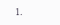1.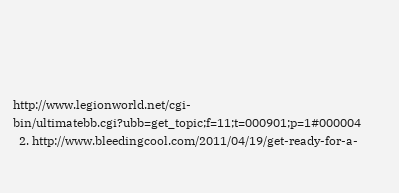http://www.legionworld.net/cgi-bin/ultimatebb.cgi?ubb=get_topic;f=11;t=000901;p=1#000004
  2. http://www.bleedingcool.com/2011/04/19/get-ready-for-a-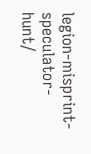legion-misprint-speculator-hunt/